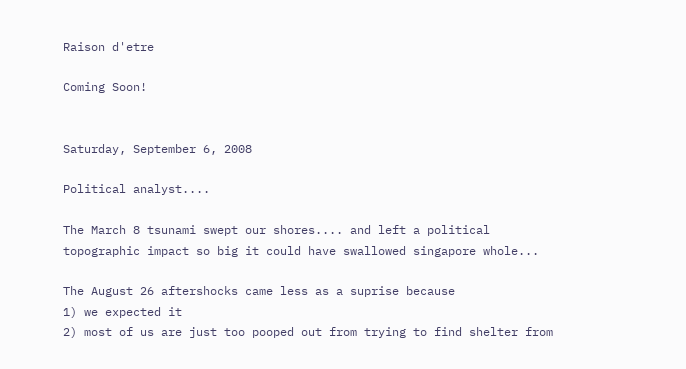Raison d'etre

Coming Soon!


Saturday, September 6, 2008

Political analyst....

The March 8 tsunami swept our shores.... and left a political topographic impact so big it could have swallowed singapore whole...

The August 26 aftershocks came less as a suprise because
1) we expected it
2) most of us are just too pooped out from trying to find shelter from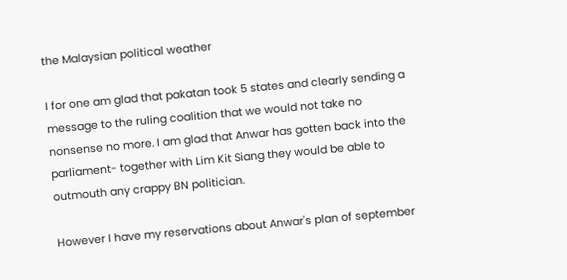the Malaysian political weather

I for one am glad that pakatan took 5 states and clearly sending a message to the ruling coalition that we would not take no nonsense no more. I am glad that Anwar has gotten back into the parliament- together with Lim Kit Siang they would be able to outmouth any crappy BN politician.

However I have my reservations about Anwar's plan of september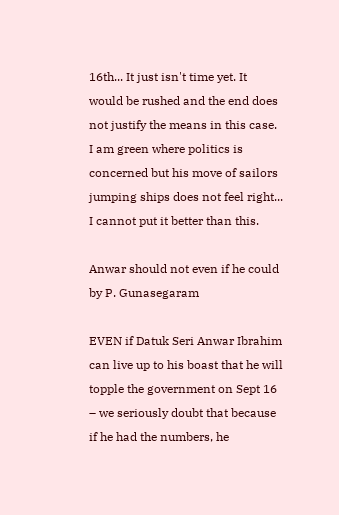16th... It just isn't time yet. It would be rushed and the end does not justify the means in this case. I am green where politics is concerned but his move of sailors jumping ships does not feel right... I cannot put it better than this.

Anwar should not even if he could by P. Gunasegaram

EVEN if Datuk Seri Anwar Ibrahim can live up to his boast that he will topple the government on Sept 16 – we seriously doubt that because if he had the numbers, he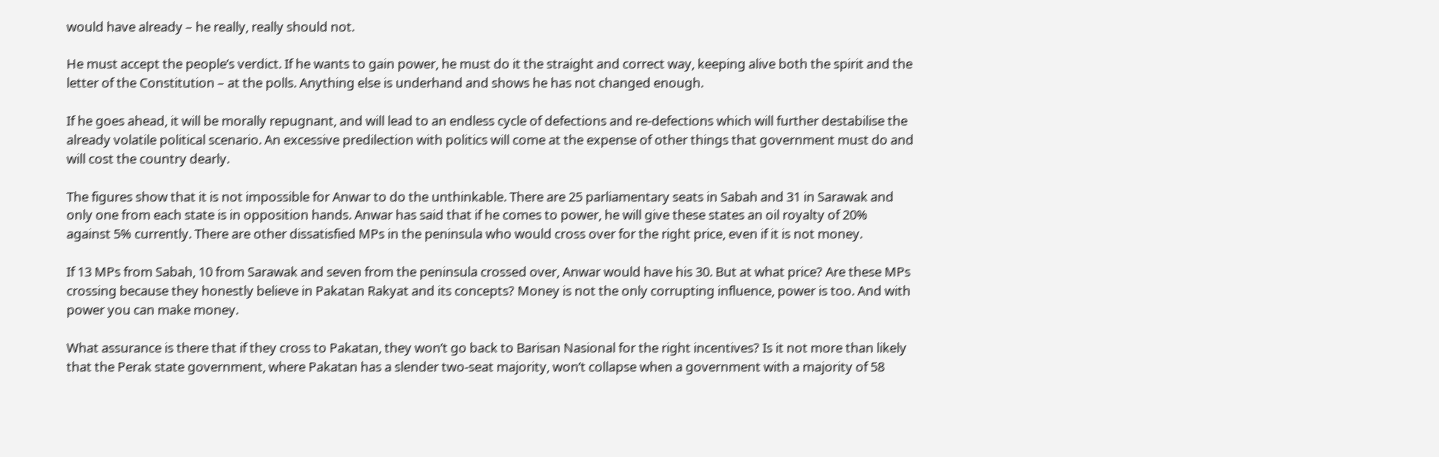would have already – he really, really should not.

He must accept the people’s verdict. If he wants to gain power, he must do it the straight and correct way, keeping alive both the spirit and the letter of the Constitution – at the polls. Anything else is underhand and shows he has not changed enough.

If he goes ahead, it will be morally repugnant, and will lead to an endless cycle of defections and re-defections which will further destabilise the already volatile political scenario. An excessive predilection with politics will come at the expense of other things that government must do and will cost the country dearly.

The figures show that it is not impossible for Anwar to do the unthinkable. There are 25 parliamentary seats in Sabah and 31 in Sarawak and only one from each state is in opposition hands. Anwar has said that if he comes to power, he will give these states an oil royalty of 20% against 5% currently. There are other dissatisfied MPs in the peninsula who would cross over for the right price, even if it is not money.

If 13 MPs from Sabah, 10 from Sarawak and seven from the peninsula crossed over, Anwar would have his 30. But at what price? Are these MPs crossing because they honestly believe in Pakatan Rakyat and its concepts? Money is not the only corrupting influence, power is too. And with power you can make money.

What assurance is there that if they cross to Pakatan, they won’t go back to Barisan Nasional for the right incentives? Is it not more than likely that the Perak state government, where Pakatan has a slender two-seat majority, won’t collapse when a government with a majority of 58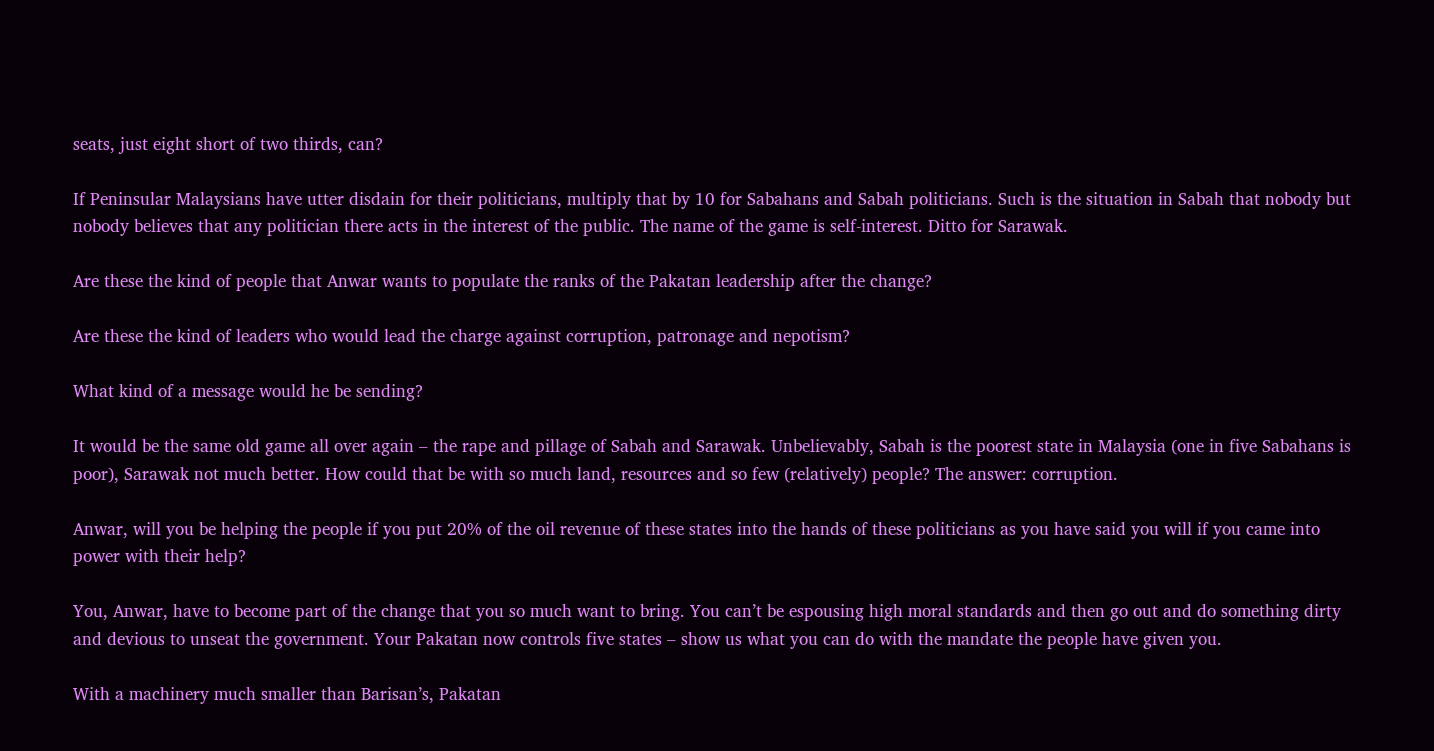seats, just eight short of two thirds, can?

If Peninsular Malaysians have utter disdain for their politicians, multiply that by 10 for Sabahans and Sabah politicians. Such is the situation in Sabah that nobody but nobody believes that any politician there acts in the interest of the public. The name of the game is self-interest. Ditto for Sarawak.

Are these the kind of people that Anwar wants to populate the ranks of the Pakatan leadership after the change?

Are these the kind of leaders who would lead the charge against corruption, patronage and nepotism?

What kind of a message would he be sending?

It would be the same old game all over again – the rape and pillage of Sabah and Sarawak. Unbelievably, Sabah is the poorest state in Malaysia (one in five Sabahans is poor), Sarawak not much better. How could that be with so much land, resources and so few (relatively) people? The answer: corruption.

Anwar, will you be helping the people if you put 20% of the oil revenue of these states into the hands of these politicians as you have said you will if you came into power with their help?

You, Anwar, have to become part of the change that you so much want to bring. You can’t be espousing high moral standards and then go out and do something dirty and devious to unseat the government. Your Pakatan now controls five states – show us what you can do with the mandate the people have given you.

With a machinery much smaller than Barisan’s, Pakatan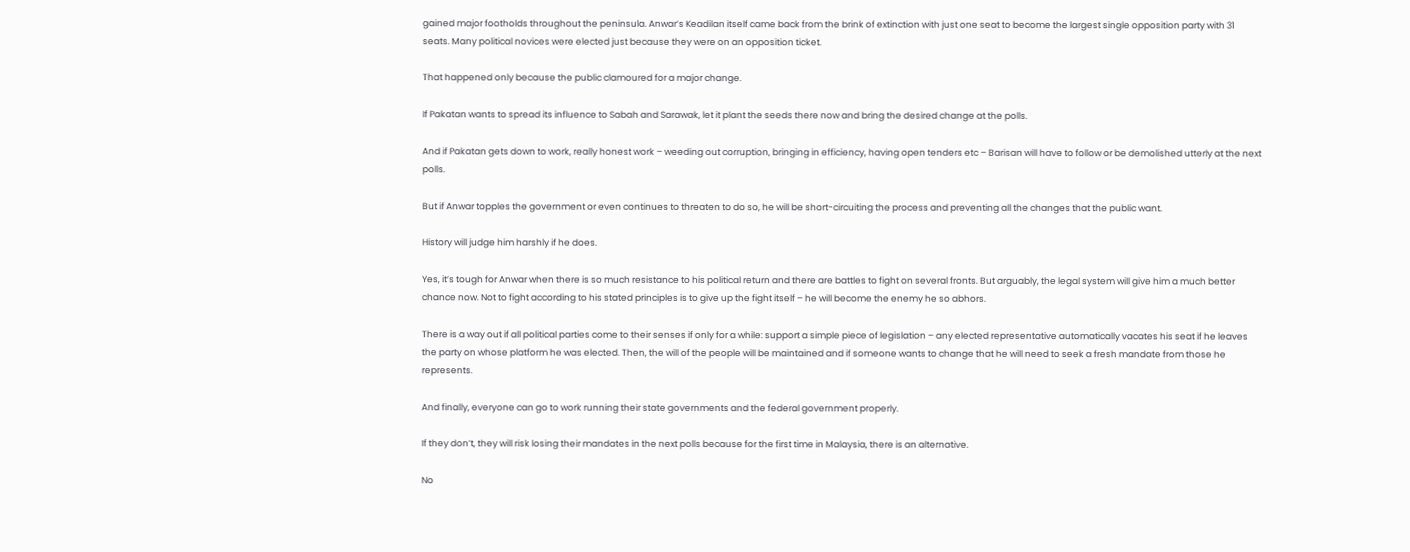gained major footholds throughout the peninsula. Anwar’s Keadilan itself came back from the brink of extinction with just one seat to become the largest single opposition party with 31 seats. Many political novices were elected just because they were on an opposition ticket.

That happened only because the public clamoured for a major change.

If Pakatan wants to spread its influence to Sabah and Sarawak, let it plant the seeds there now and bring the desired change at the polls.

And if Pakatan gets down to work, really honest work – weeding out corruption, bringing in efficiency, having open tenders etc – Barisan will have to follow or be demolished utterly at the next polls.

But if Anwar topples the government or even continues to threaten to do so, he will be short-circuiting the process and preventing all the changes that the public want.

History will judge him harshly if he does.

Yes, it’s tough for Anwar when there is so much resistance to his political return and there are battles to fight on several fronts. But arguably, the legal system will give him a much better chance now. Not to fight according to his stated principles is to give up the fight itself – he will become the enemy he so abhors.

There is a way out if all political parties come to their senses if only for a while: support a simple piece of legislation – any elected representative automatically vacates his seat if he leaves the party on whose platform he was elected. Then, the will of the people will be maintained and if someone wants to change that he will need to seek a fresh mandate from those he represents.

And finally, everyone can go to work running their state governments and the federal government properly.

If they don’t, they will risk losing their mandates in the next polls because for the first time in Malaysia, there is an alternative.

No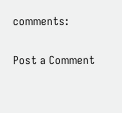comments:

Post a Comment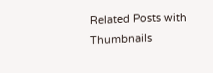Related Posts with Thumbnails